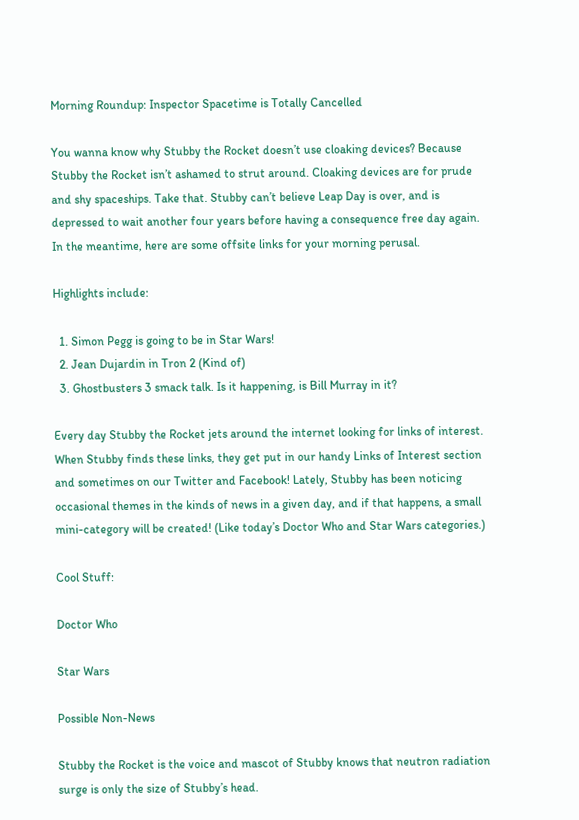Morning Roundup: Inspector Spacetime is Totally Cancelled

You wanna know why Stubby the Rocket doesn’t use cloaking devices? Because Stubby the Rocket isn’t ashamed to strut around. Cloaking devices are for prude and shy spaceships. Take that. Stubby can’t believe Leap Day is over, and is depressed to wait another four years before having a consequence free day again. In the meantime, here are some offsite links for your morning perusal.

Highlights include:

  1. Simon Pegg is going to be in Star Wars!
  2. Jean Dujardin in Tron 2 (Kind of)
  3. Ghostbusters 3 smack talk. Is it happening, is Bill Murray in it?

Every day Stubby the Rocket jets around the internet looking for links of interest. When Stubby finds these links, they get put in our handy Links of Interest section and sometimes on our Twitter and Facebook! Lately, Stubby has been noticing occasional themes in the kinds of news in a given day, and if that happens, a small mini-category will be created! (Like today’s Doctor Who and Star Wars categories.)

Cool Stuff:

Doctor Who

Star Wars

Possible Non-News

Stubby the Rocket is the voice and mascot of Stubby knows that neutron radiation surge is only the size of Stubby’s head.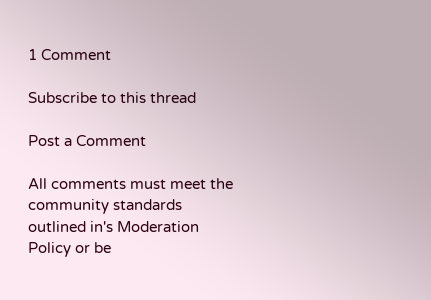1 Comment

Subscribe to this thread

Post a Comment

All comments must meet the community standards outlined in's Moderation Policy or be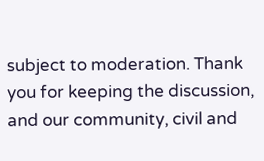subject to moderation. Thank you for keeping the discussion, and our community, civil and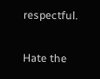respectful.

Hate the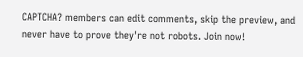CAPTCHA? members can edit comments, skip the preview, and never have to prove they're not robots. Join now!